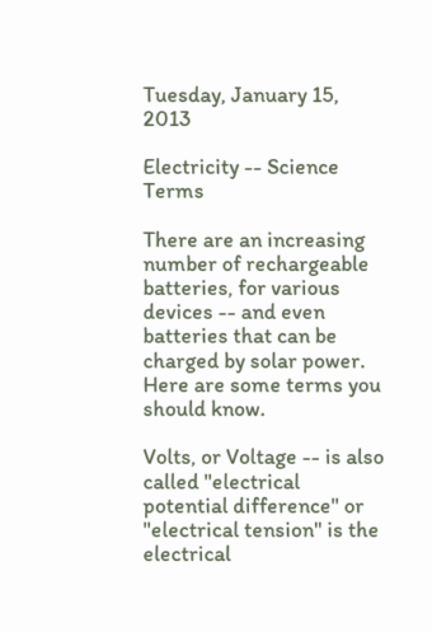Tuesday, January 15, 2013

Electricity -- Science Terms

There are an increasing number of rechargeable batteries, for various devices -- and even batteries that can be charged by solar power.  Here are some terms you should know.

Volts, or Voltage -- is also called "electrical potential difference" or "electrical tension" is the electrical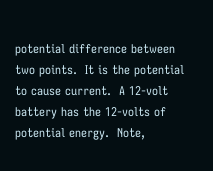potential difference between two points.  It is the potential to cause current.  A 12-volt battery has the 12-volts of potential energy.  Note,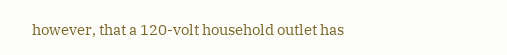however, that a 120-volt household outlet has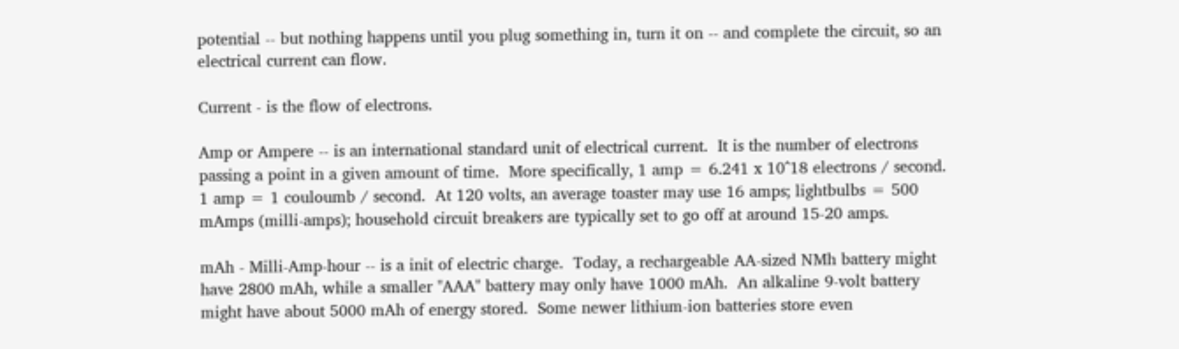potential -- but nothing happens until you plug something in, turn it on -- and complete the circuit, so an electrical current can flow.

Current - is the flow of electrons.

Amp or Ampere -- is an international standard unit of electrical current.  It is the number of electrons passing a point in a given amount of time.  More specifically, 1 amp = 6.241 x 10^18 electrons / second.  1 amp = 1 couloumb / second.  At 120 volts, an average toaster may use 16 amps; lightbulbs = 500 mAmps (milli-amps); household circuit breakers are typically set to go off at around 15-20 amps.

mAh - Milli-Amp-hour -- is a init of electric charge.  Today, a rechargeable AA-sized NMh battery might have 2800 mAh, while a smaller "AAA" battery may only have 1000 mAh.  An alkaline 9-volt battery might have about 5000 mAh of energy stored.  Some newer lithium-ion batteries store even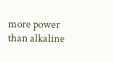more power than alkaline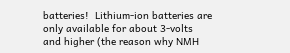batteries!  Lithium-ion batteries are only available for about 3-volts and higher (the reason why NMH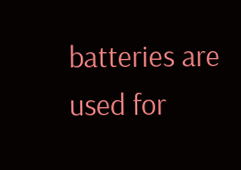batteries are used for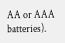AA or AAA batteries).